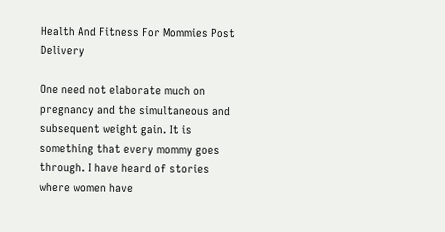Health And Fitness For Mommies Post Delivery

One need not elaborate much on pregnancy and the simultaneous and subsequent weight gain. It is something that every mommy goes through. I have heard of stories where women have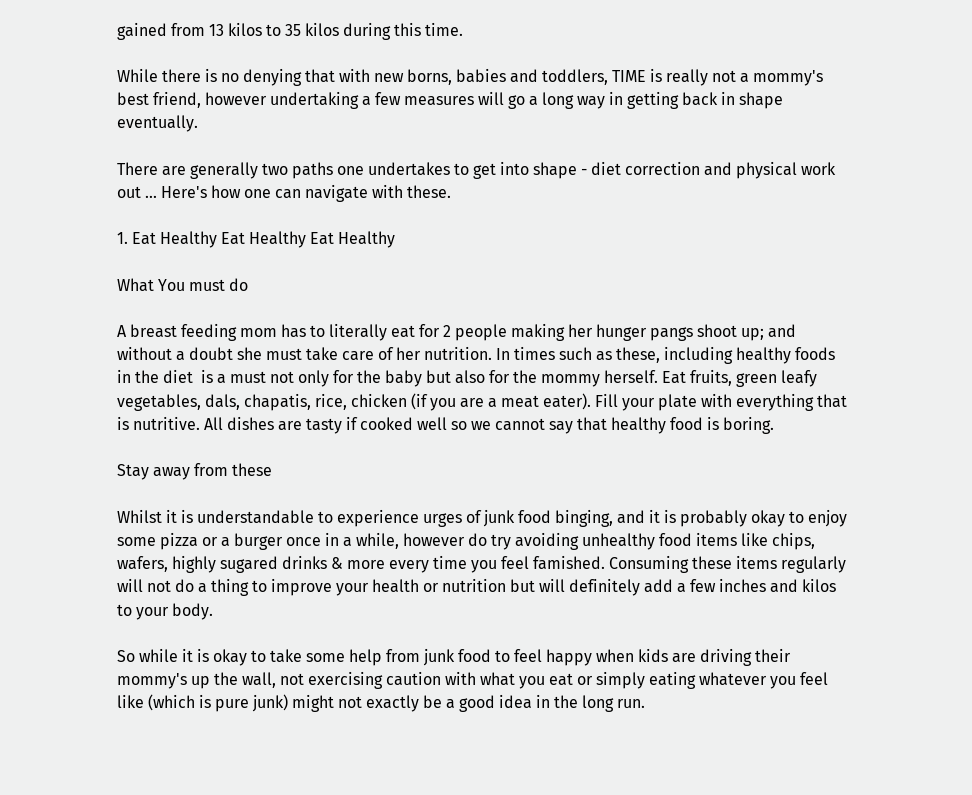gained from 13 kilos to 35 kilos during this time.

While there is no denying that with new borns, babies and toddlers, TIME is really not a mommy's best friend, however undertaking a few measures will go a long way in getting back in shape eventually.

There are generally two paths one undertakes to get into shape - diet correction and physical work out ... Here's how one can navigate with these.

1. Eat Healthy Eat Healthy Eat Healthy

What You must do

A breast feeding mom has to literally eat for 2 people making her hunger pangs shoot up; and without a doubt she must take care of her nutrition. In times such as these, including healthy foods in the diet  is a must not only for the baby but also for the mommy herself. Eat fruits, green leafy vegetables, dals, chapatis, rice, chicken (if you are a meat eater). Fill your plate with everything that is nutritive. All dishes are tasty if cooked well so we cannot say that healthy food is boring.

Stay away from these

Whilst it is understandable to experience urges of junk food binging, and it is probably okay to enjoy some pizza or a burger once in a while, however do try avoiding unhealthy food items like chips, wafers, highly sugared drinks & more every time you feel famished. Consuming these items regularly will not do a thing to improve your health or nutrition but will definitely add a few inches and kilos to your body.

So while it is okay to take some help from junk food to feel happy when kids are driving their mommy's up the wall, not exercising caution with what you eat or simply eating whatever you feel like (which is pure junk) might not exactly be a good idea in the long run.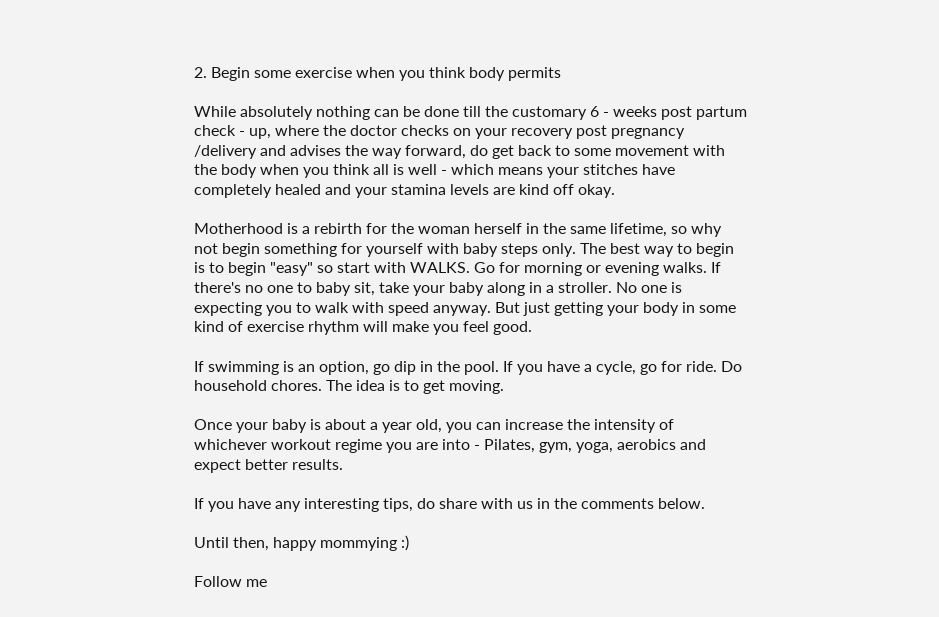2. Begin some exercise when you think body permits

While absolutely nothing can be done till the customary 6 - weeks post partum check - up, where the doctor checks on your recovery post pregnancy /delivery and advises the way forward, do get back to some movement with the body when you think all is well - which means your stitches have completely healed and your stamina levels are kind off okay.

Motherhood is a rebirth for the woman herself in the same lifetime, so why not begin something for yourself with baby steps only. The best way to begin is to begin "easy" so start with WALKS. Go for morning or evening walks. If there's no one to baby sit, take your baby along in a stroller. No one is expecting you to walk with speed anyway. But just getting your body in some kind of exercise rhythm will make you feel good.

If swimming is an option, go dip in the pool. If you have a cycle, go for ride. Do household chores. The idea is to get moving.

Once your baby is about a year old, you can increase the intensity of whichever workout regime you are into - Pilates, gym, yoga, aerobics and expect better results.

If you have any interesting tips, do share with us in the comments below.

Until then, happy mommying :)

Follow me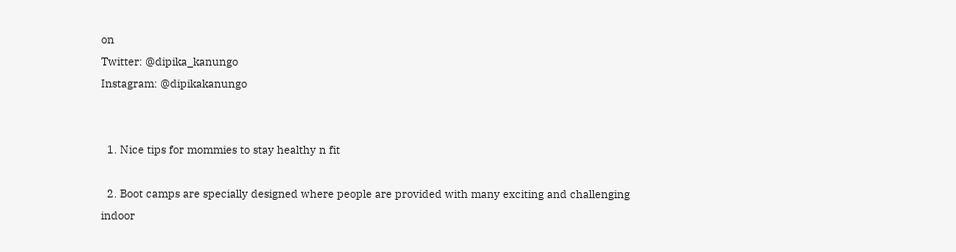on
Twitter: @dipika_kanungo
Instagram: @dipikakanungo


  1. Nice tips for mommies to stay healthy n fit

  2. Boot camps are specially designed where people are provided with many exciting and challenging indoor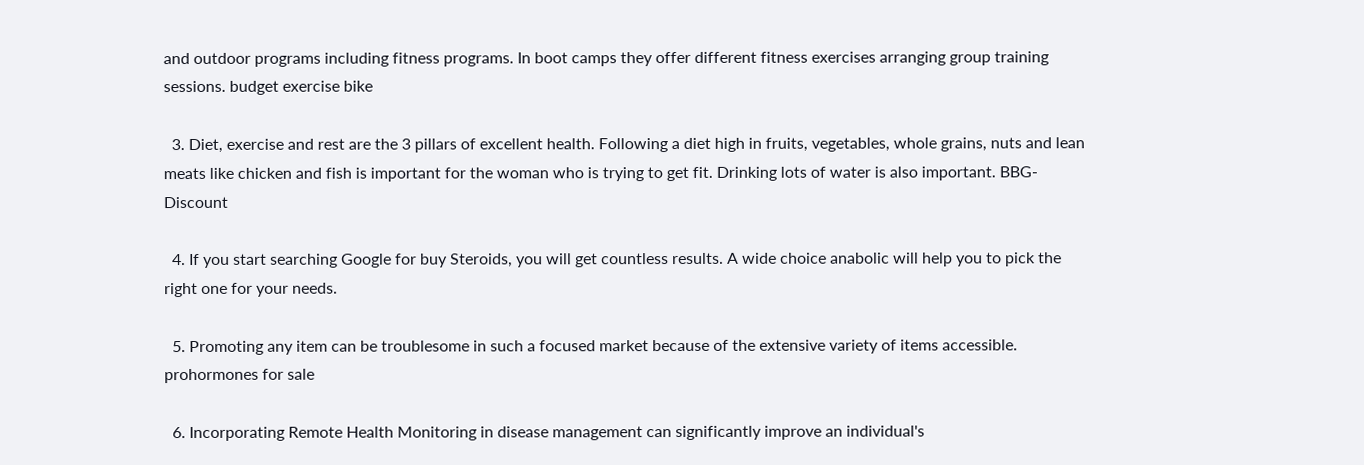and outdoor programs including fitness programs. In boot camps they offer different fitness exercises arranging group training sessions. budget exercise bike

  3. Diet, exercise and rest are the 3 pillars of excellent health. Following a diet high in fruits, vegetables, whole grains, nuts and lean meats like chicken and fish is important for the woman who is trying to get fit. Drinking lots of water is also important. BBG-Discount

  4. If you start searching Google for buy Steroids, you will get countless results. A wide choice anabolic will help you to pick the right one for your needs.

  5. Promoting any item can be troublesome in such a focused market because of the extensive variety of items accessible. prohormones for sale

  6. Incorporating Remote Health Monitoring in disease management can significantly improve an individual's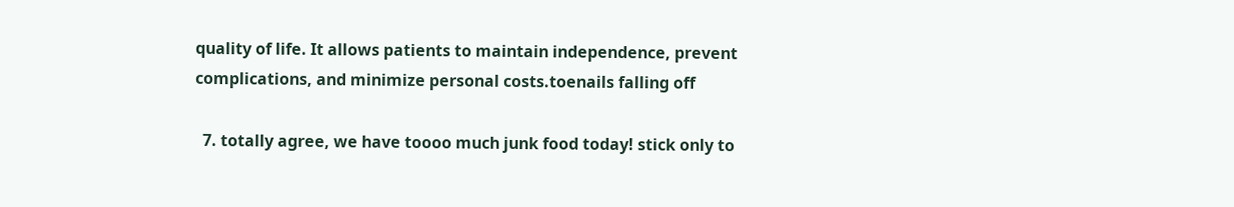quality of life. It allows patients to maintain independence, prevent complications, and minimize personal costs.toenails falling off

  7. totally agree, we have toooo much junk food today! stick only to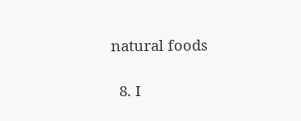natural foods

  8. I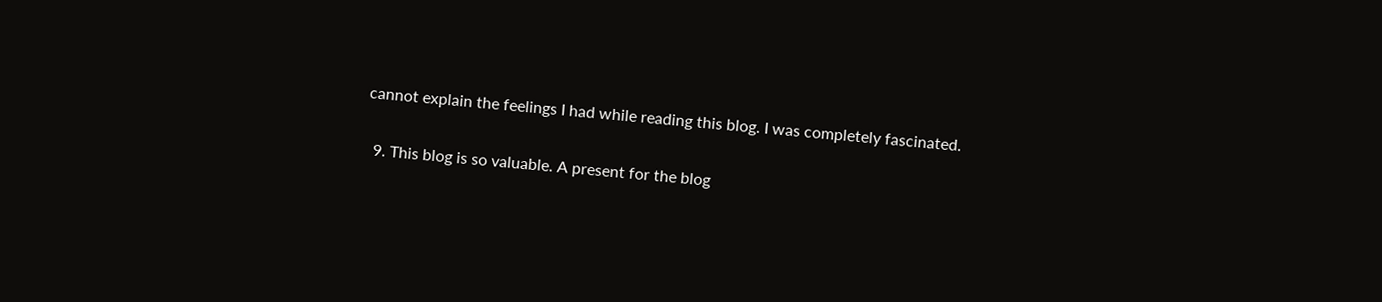cannot explain the feelings I had while reading this blog. I was completely fascinated.

  9. This blog is so valuable. A present for the blog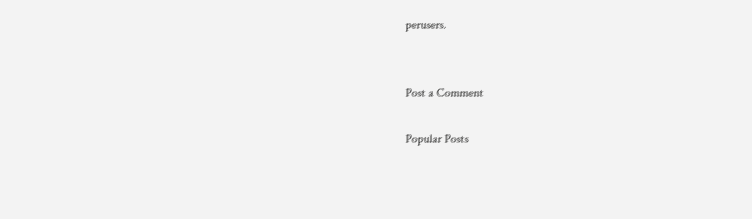perusers.


Post a Comment

Popular Posts